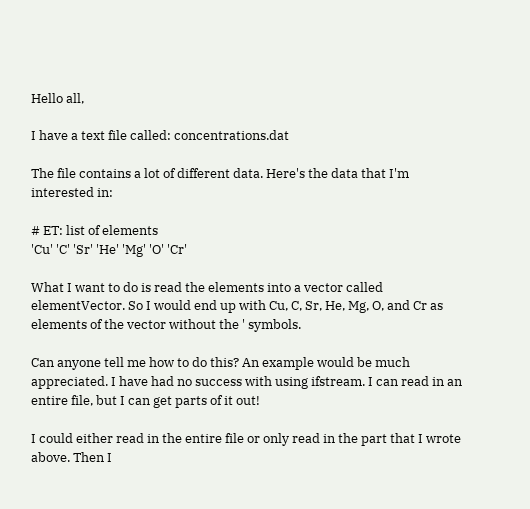Hello all,

I have a text file called: concentrations.dat

The file contains a lot of different data. Here's the data that I'm interested in:

# ET: list of elements
'Cu' 'C' 'Sr' 'He' 'Mg' 'O' 'Cr'

What I want to do is read the elements into a vector called elementVector. So I would end up with Cu, C, Sr, He, Mg, O, and Cr as elements of the vector without the ' symbols.

Can anyone tell me how to do this? An example would be much appreciated. I have had no success with using ifstream. I can read in an entire file, but I can get parts of it out!

I could either read in the entire file or only read in the part that I wrote above. Then I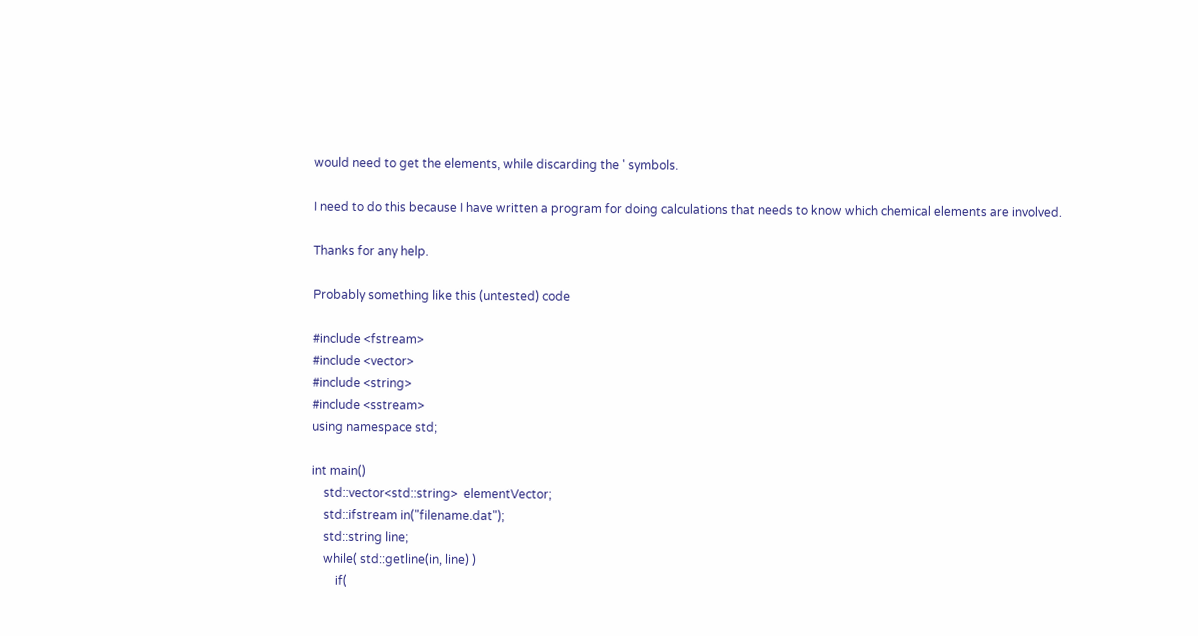would need to get the elements, while discarding the ' symbols.

I need to do this because I have written a program for doing calculations that needs to know which chemical elements are involved.

Thanks for any help.

Probably something like this (untested) code

#include <fstream>
#include <vector>
#include <string>
#include <sstream>
using namespace std;

int main()
    std::vector<std::string>  elementVector;
    std::ifstream in("filename.dat");
    std::string line;
    while( std::getline(in, line) )
        if(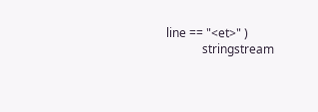line == "<et>" )
            stringstream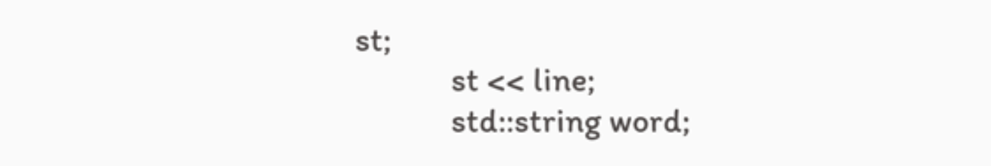st;
            st << line;
            std::string word;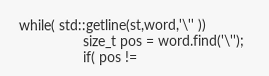while( std::getline(st,word,'\'' ))
                size_t pos = word.find('\'');
                if( pos !=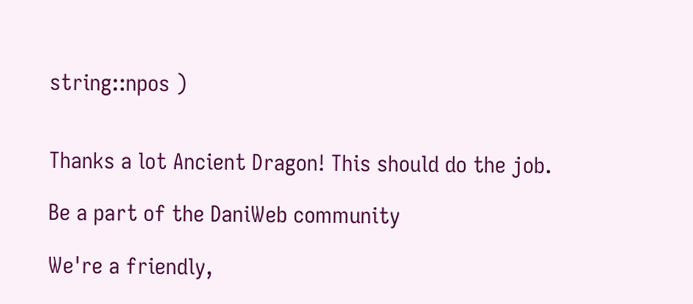string::npos )


Thanks a lot Ancient Dragon! This should do the job.

Be a part of the DaniWeb community

We're a friendly,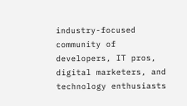industry-focused community of developers, IT pros, digital marketers, and technology enthusiasts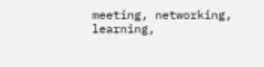meeting, networking, learning,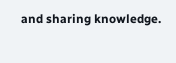and sharing knowledge.